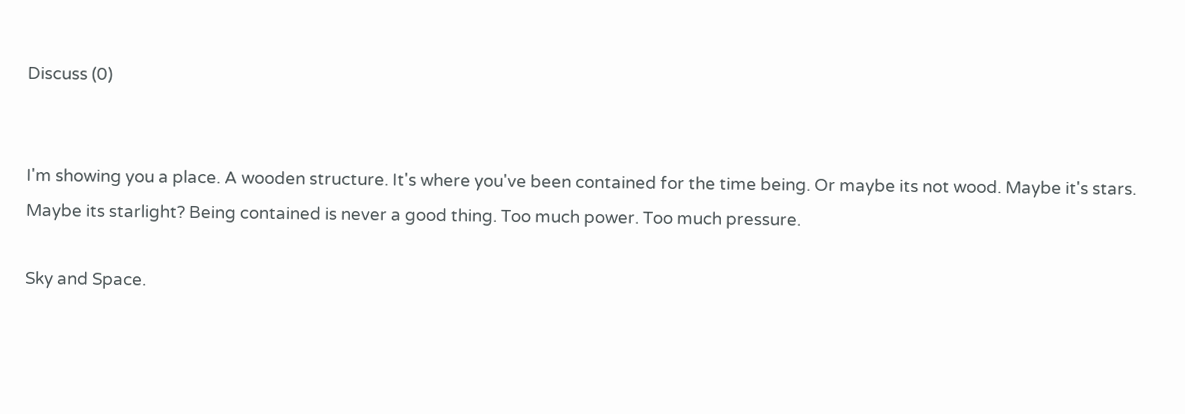Discuss (0)


I'm showing you a place. A wooden structure. It's where you've been contained for the time being. Or maybe its not wood. Maybe it's stars. Maybe its starlight? Being contained is never a good thing. Too much power. Too much pressure.

Sky and Space.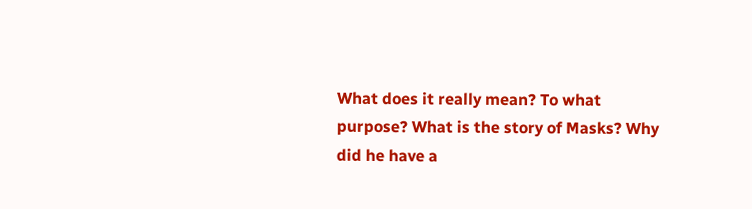What does it really mean? To what purpose? What is the story of Masks? Why did he have a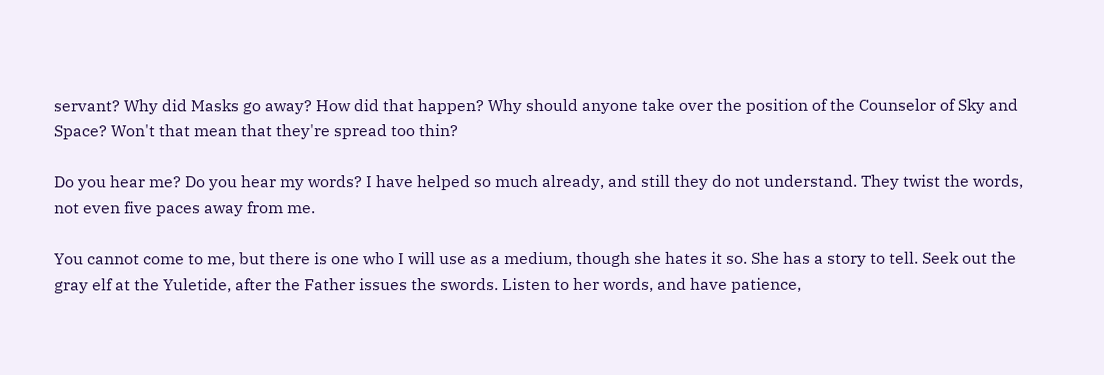servant? Why did Masks go away? How did that happen? Why should anyone take over the position of the Counselor of Sky and Space? Won't that mean that they're spread too thin?

Do you hear me? Do you hear my words? I have helped so much already, and still they do not understand. They twist the words, not even five paces away from me.

You cannot come to me, but there is one who I will use as a medium, though she hates it so. She has a story to tell. Seek out the gray elf at the Yuletide, after the Father issues the swords. Listen to her words, and have patience,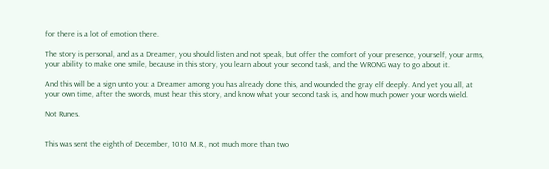for there is a lot of emotion there.

The story is personal, and as a Dreamer, you should listen and not speak, but offer the comfort of your presence, yourself, your arms, your ability to make one smile, because in this story, you learn about your second task, and the WRONG way to go about it.

And this will be a sign unto you: a Dreamer among you has already done this, and wounded the gray elf deeply. And yet you all, at your own time, after the swords, must hear this story, and know what your second task is, and how much power your words wield.

Not Runes.


This was sent the eighth of December, 1010 M.R., not much more than two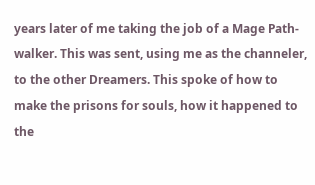years later of me taking the job of a Mage Path-walker. This was sent, using me as the channeler, to the other Dreamers. This spoke of how to make the prisons for souls, how it happened to the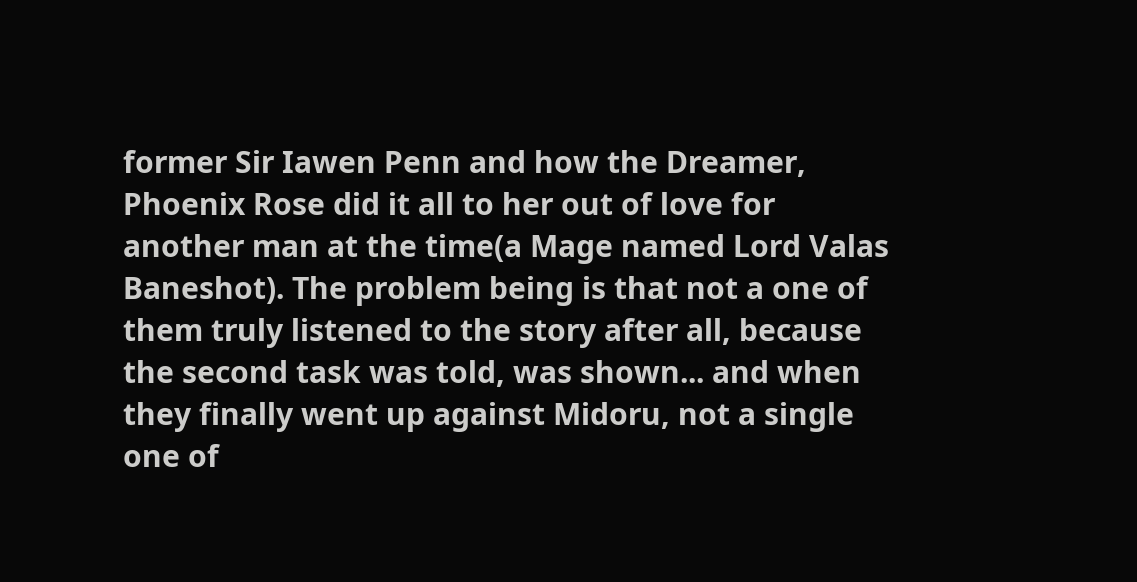former Sir Iawen Penn and how the Dreamer, Phoenix Rose did it all to her out of love for another man at the time(a Mage named Lord Valas Baneshot). The problem being is that not a one of them truly listened to the story after all, because the second task was told, was shown... and when they finally went up against Midoru, not a single one of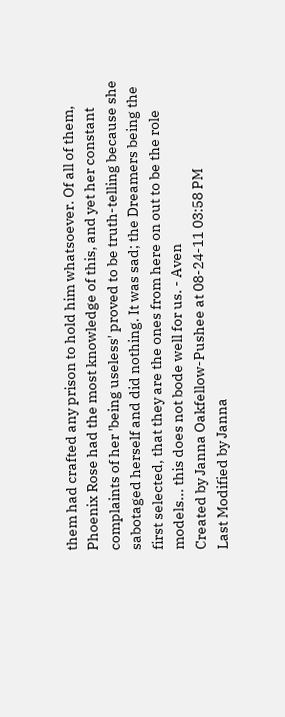them had crafted any prison to hold him whatsoever. Of all of them, Phoenix Rose had the most knowledge of this, and yet her constant complaints of her 'being useless' proved to be truth-telling because she sabotaged herself and did nothing. It was sad; the Dreamers being the first selected, that they are the ones from here on out to be the role models... this does not bode well for us. - Aven
Created by Janna Oakfellow-Pushee at 08-24-11 03:58 PM
Last Modified by Janna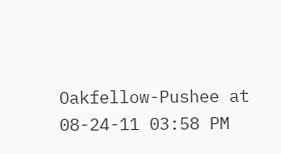Oakfellow-Pushee at 08-24-11 03:58 PM